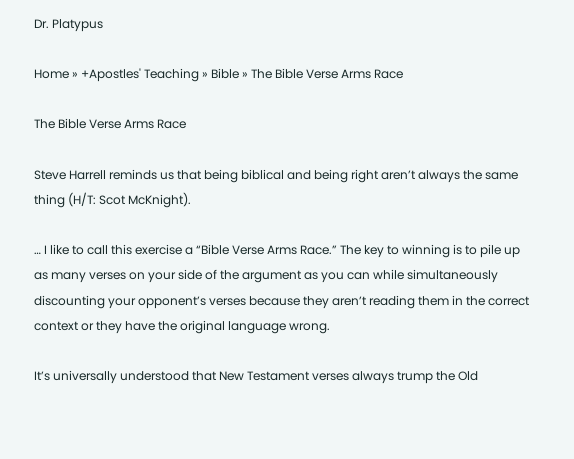Dr. Platypus

Home » +Apostles' Teaching » Bible » The Bible Verse Arms Race

The Bible Verse Arms Race

Steve Harrell reminds us that being biblical and being right aren’t always the same thing (H/T: Scot McKnight).

… I like to call this exercise a “Bible Verse Arms Race.” The key to winning is to pile up as many verses on your side of the argument as you can while simultaneously discounting your opponent’s verses because they aren’t reading them in the correct context or they have the original language wrong.

It’s universally understood that New Testament verses always trump the Old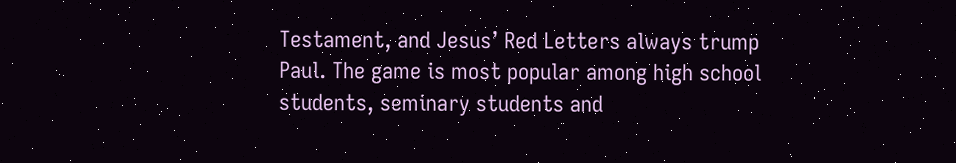Testament, and Jesus’ Red Letters always trump Paul. The game is most popular among high school students, seminary students and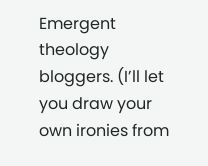Emergent theology bloggers. (I’ll let you draw your own ironies from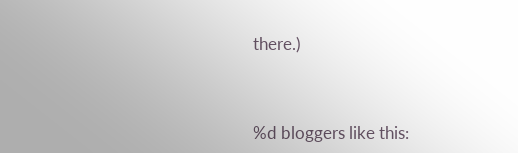there.)



%d bloggers like this: